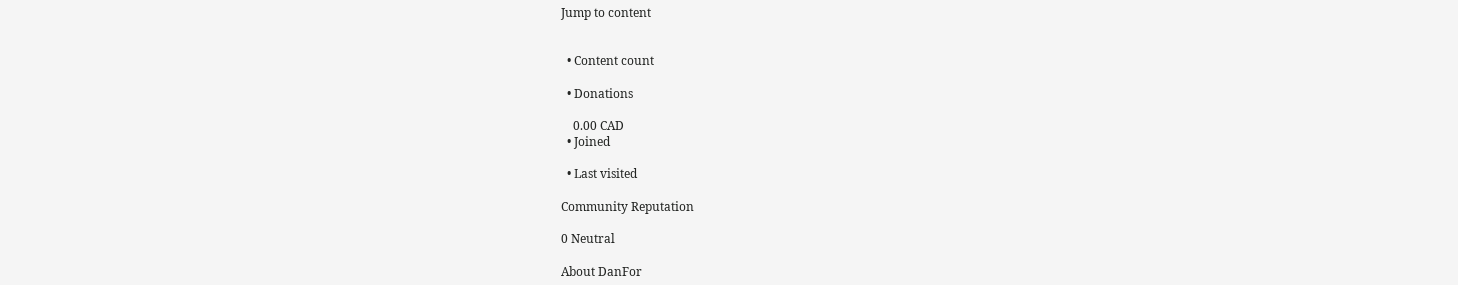Jump to content


  • Content count

  • Donations

    0.00 CAD
  • Joined

  • Last visited

Community Reputation

0 Neutral

About DanFor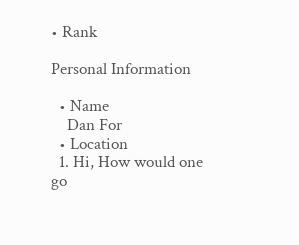• Rank

Personal Information

  • Name
    Dan For
  • Location
  1. Hi, How would one go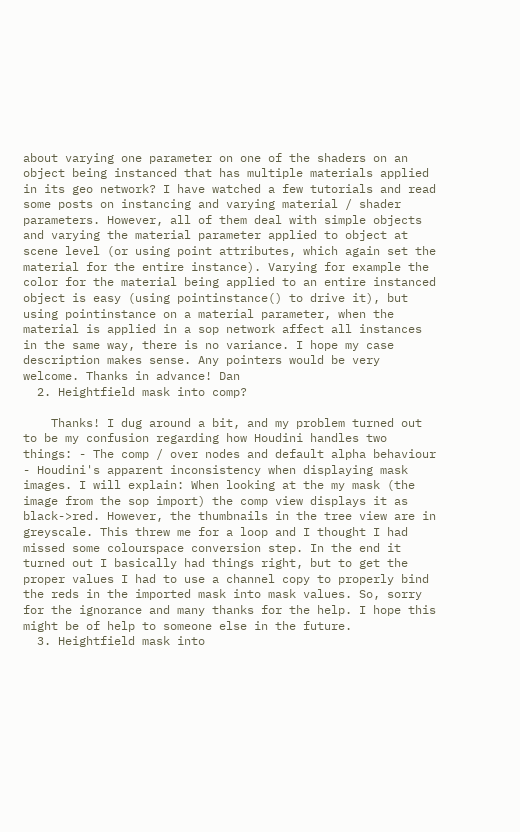about varying one parameter on one of the shaders on an object being instanced that has multiple materials applied in its geo network? I have watched a few tutorials and read some posts on instancing and varying material / shader parameters. However, all of them deal with simple objects and varying the material parameter applied to object at scene level (or using point attributes, which again set the material for the entire instance). Varying for example the color for the material being applied to an entire instanced object is easy (using pointinstance() to drive it), but using pointinstance on a material parameter, when the material is applied in a sop network affect all instances in the same way, there is no variance. I hope my case description makes sense. Any pointers would be very welcome. Thanks in advance! Dan
  2. Heightfield mask into comp?

    Thanks! I dug around a bit, and my problem turned out to be my confusion regarding how Houdini handles two things: - The comp / over nodes and default alpha behaviour - Houdini's apparent inconsistency when displaying mask images. I will explain: When looking at the my mask (the image from the sop import) the comp view displays it as black->red. However, the thumbnails in the tree view are in greyscale. This threw me for a loop and I thought I had missed some colourspace conversion step. In the end it turned out I basically had things right, but to get the proper values I had to use a channel copy to properly bind the reds in the imported mask into mask values. So, sorry for the ignorance and many thanks for the help. I hope this might be of help to someone else in the future.
  3. Heightfield mask into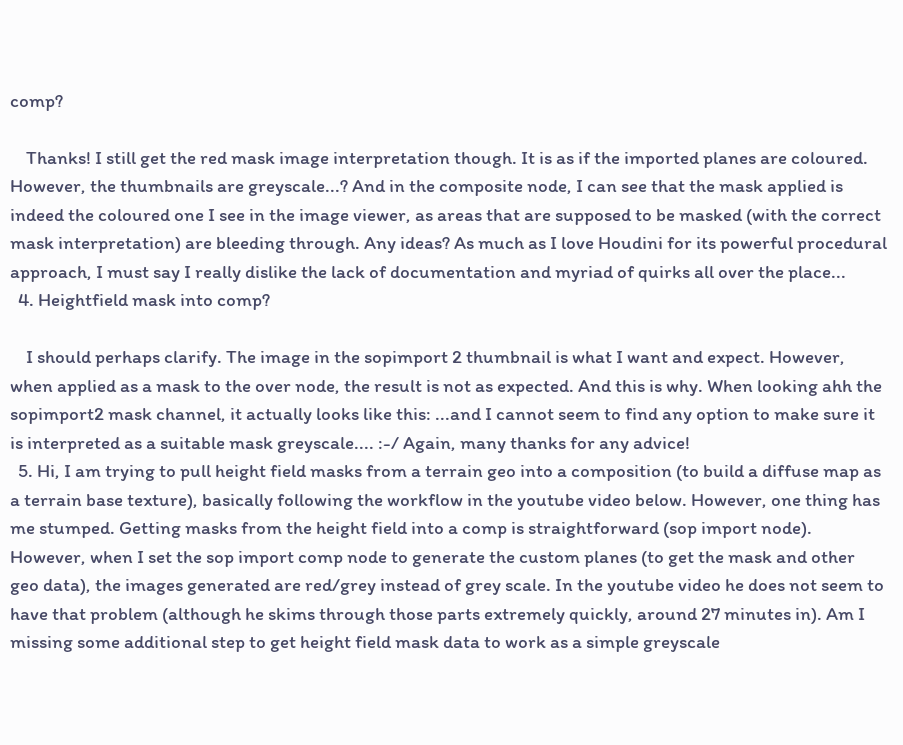comp?

    Thanks! I still get the red mask image interpretation though. It is as if the imported planes are coloured. However, the thumbnails are greyscale...? And in the composite node, I can see that the mask applied is indeed the coloured one I see in the image viewer, as areas that are supposed to be masked (with the correct mask interpretation) are bleeding through. Any ideas? As much as I love Houdini for its powerful procedural approach, I must say I really dislike the lack of documentation and myriad of quirks all over the place...
  4. Heightfield mask into comp?

    I should perhaps clarify. The image in the sopimport 2 thumbnail is what I want and expect. However, when applied as a mask to the over node, the result is not as expected. And this is why. When looking ahh the sopimport2 mask channel, it actually looks like this: ...and I cannot seem to find any option to make sure it is interpreted as a suitable mask greyscale.... :-/ Again, many thanks for any advice!
  5. Hi, I am trying to pull height field masks from a terrain geo into a composition (to build a diffuse map as a terrain base texture), basically following the workflow in the youtube video below. However, one thing has me stumped. Getting masks from the height field into a comp is straightforward (sop import node). However, when I set the sop import comp node to generate the custom planes (to get the mask and other geo data), the images generated are red/grey instead of grey scale. In the youtube video he does not seem to have that problem (although he skims through those parts extremely quickly, around 27 minutes in). Am I missing some additional step to get height field mask data to work as a simple greyscale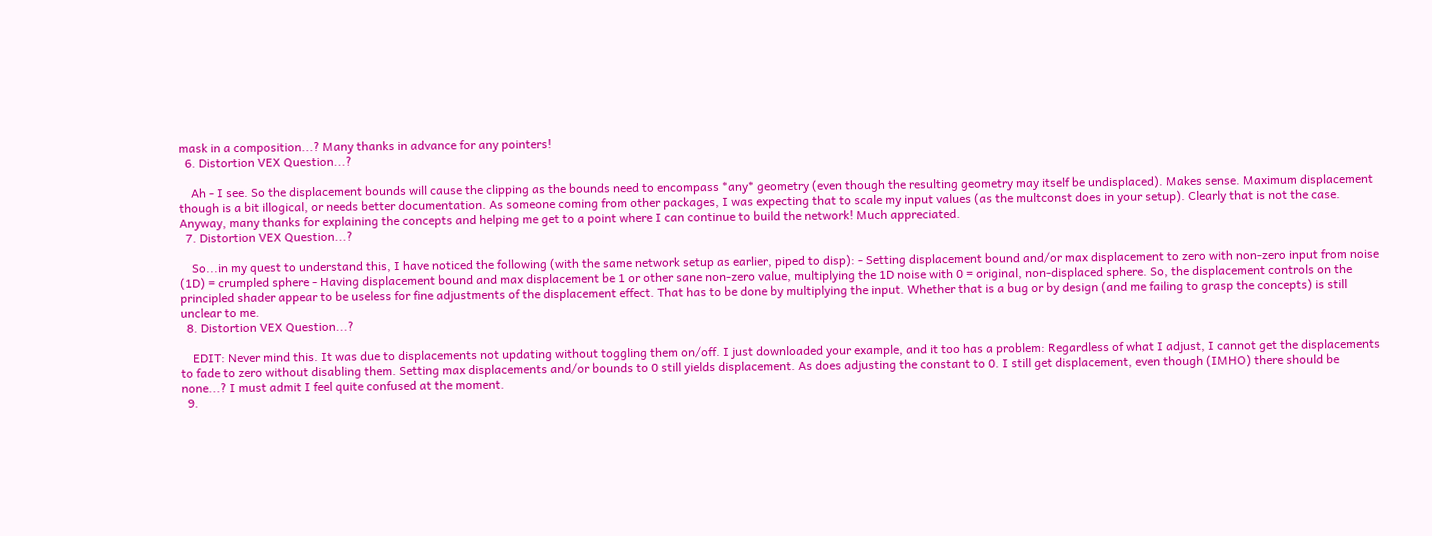mask in a composition...? Many thanks in advance for any pointers!
  6. Distortion VEX Question...?

    Ah - I see. So the displacement bounds will cause the clipping as the bounds need to encompass *any* geometry (even though the resulting geometry may itself be undisplaced). Makes sense. Maximum displacement though is a bit illogical, or needs better documentation. As someone coming from other packages, I was expecting that to scale my input values (as the multconst does in your setup). Clearly that is not the case. Anyway, many thanks for explaining the concepts and helping me get to a point where I can continue to build the network! Much appreciated.
  7. Distortion VEX Question...?

    So...in my quest to understand this, I have noticed the following (with the same network setup as earlier, piped to disp): - Setting displacement bound and/or max displacement to zero with non-zero input from noise (1D) = crumpled sphere - Having displacement bound and max displacement be 1 or other sane non-zero value, multiplying the 1D noise with 0 = original, non-displaced sphere. So, the displacement controls on the principled shader appear to be useless for fine adjustments of the displacement effect. That has to be done by multiplying the input. Whether that is a bug or by design (and me failing to grasp the concepts) is still unclear to me.
  8. Distortion VEX Question...?

    EDIT: Never mind this. It was due to displacements not updating without toggling them on/off. I just downloaded your example, and it too has a problem: Regardless of what I adjust, I cannot get the displacements to fade to zero without disabling them. Setting max displacements and/or bounds to 0 still yields displacement. As does adjusting the constant to 0. I still get displacement, even though (IMHO) there should be none...? I must admit I feel quite confused at the moment.
  9.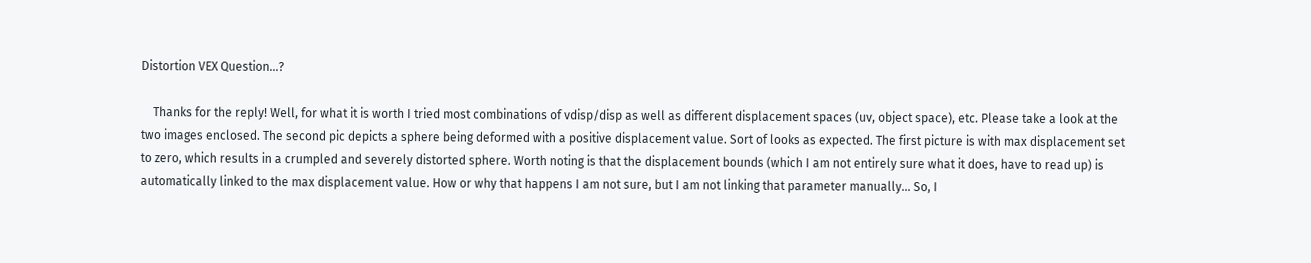Distortion VEX Question...?

    Thanks for the reply! Well, for what it is worth I tried most combinations of vdisp/disp as well as different displacement spaces (uv, object space), etc. Please take a look at the two images enclosed. The second pic depicts a sphere being deformed with a positive displacement value. Sort of looks as expected. The first picture is with max displacement set to zero, which results in a crumpled and severely distorted sphere. Worth noting is that the displacement bounds (which I am not entirely sure what it does, have to read up) is automatically linked to the max displacement value. How or why that happens I am not sure, but I am not linking that parameter manually... So, I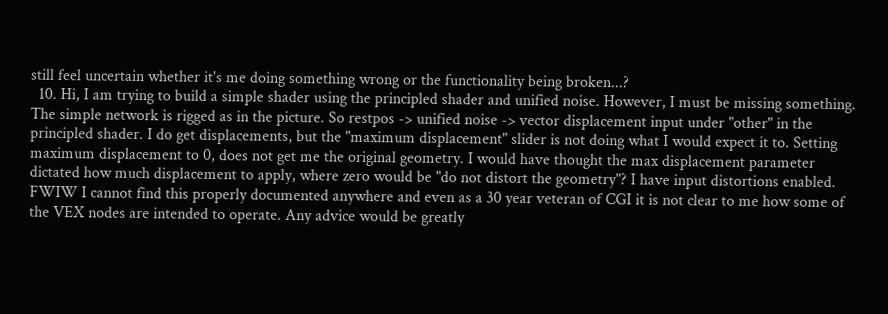still feel uncertain whether it's me doing something wrong or the functionality being broken...?
  10. Hi, I am trying to build a simple shader using the principled shader and unified noise. However, I must be missing something. The simple network is rigged as in the picture. So restpos -> unified noise -> vector displacement input under "other" in the principled shader. I do get displacements, but the "maximum displacement" slider is not doing what I would expect it to. Setting maximum displacement to 0, does not get me the original geometry. I would have thought the max displacement parameter dictated how much displacement to apply, where zero would be "do not distort the geometry"? I have input distortions enabled. FWIW I cannot find this properly documented anywhere and even as a 30 year veteran of CGI it is not clear to me how some of the VEX nodes are intended to operate. Any advice would be greatly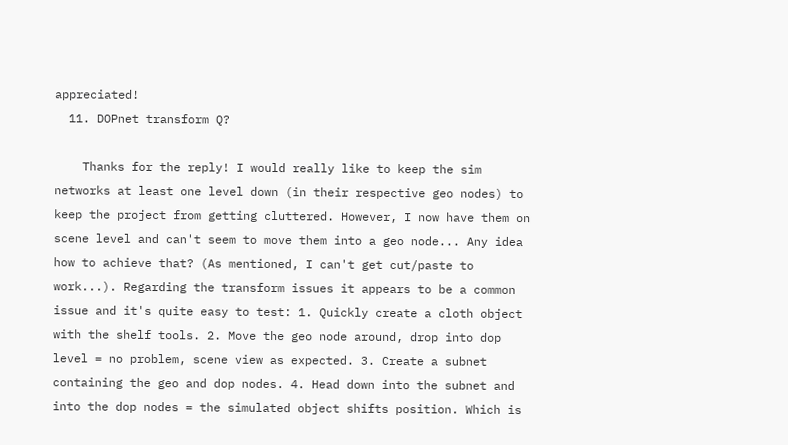appreciated!
  11. DOPnet transform Q?

    Thanks for the reply! I would really like to keep the sim networks at least one level down (in their respective geo nodes) to keep the project from getting cluttered. However, I now have them on scene level and can't seem to move them into a geo node... Any idea how to achieve that? (As mentioned, I can't get cut/paste to work...). Regarding the transform issues it appears to be a common issue and it's quite easy to test: 1. Quickly create a cloth object with the shelf tools. 2. Move the geo node around, drop into dop level = no problem, scene view as expected. 3. Create a subnet containing the geo and dop nodes. 4. Head down into the subnet and into the dop nodes = the simulated object shifts position. Which is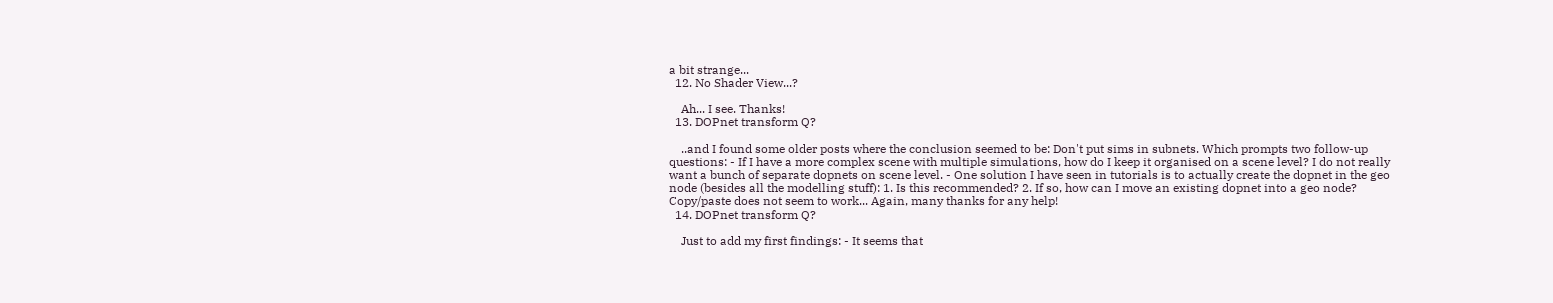a bit strange...
  12. No Shader View...?

    Ah... I see. Thanks!
  13. DOPnet transform Q?

    ..and I found some older posts where the conclusion seemed to be: Don't put sims in subnets. Which prompts two follow-up questions: - If I have a more complex scene with multiple simulations, how do I keep it organised on a scene level? I do not really want a bunch of separate dopnets on scene level. - One solution I have seen in tutorials is to actually create the dopnet in the geo node (besides all the modelling stuff): 1. Is this recommended? 2. If so, how can I move an existing dopnet into a geo node? Copy/paste does not seem to work... Again, many thanks for any help!
  14. DOPnet transform Q?

    Just to add my first findings: - It seems that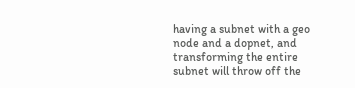having a subnet with a geo node and a dopnet, and transforming the entire subnet will throw off the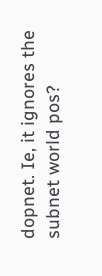dopnet. Ie, it ignores the subnet world pos?